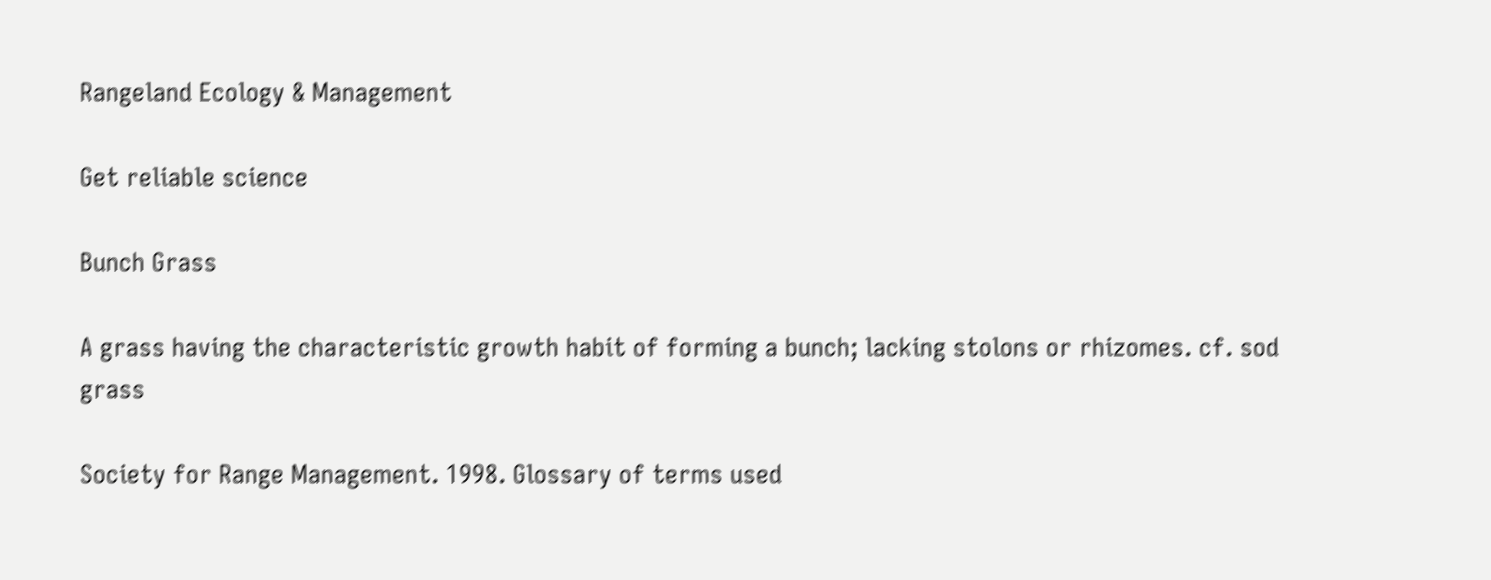Rangeland Ecology & Management

Get reliable science

Bunch Grass

A grass having the characteristic growth habit of forming a bunch; lacking stolons or rhizomes. cf. sod grass

Society for Range Management. 1998. Glossary of terms used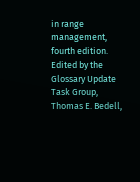in range management, fourth edition. Edited by the Glossary Update Task Group, Thomas E. Bedell,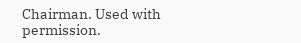Chairman. Used with permission.